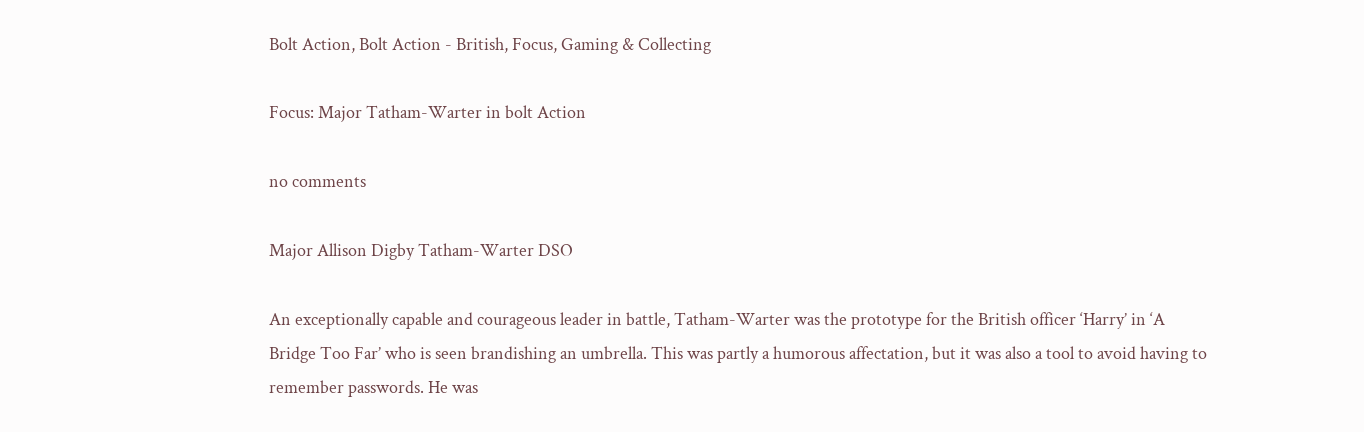Bolt Action, Bolt Action - British, Focus, Gaming & Collecting

Focus: Major Tatham-Warter in bolt Action

no comments

Major Allison Digby Tatham-Warter DSO

An exceptionally capable and courageous leader in battle, Tatham-Warter was the prototype for the British officer ‘Harry’ in ‘A Bridge Too Far’ who is seen brandishing an umbrella. This was partly a humorous affectation, but it was also a tool to avoid having to remember passwords. He was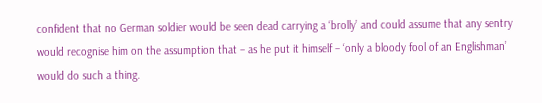confident that no German soldier would be seen dead carrying a ‘brolly’ and could assume that any sentry would recognise him on the assumption that – as he put it himself – ‘only a bloody fool of an Englishman’ would do such a thing.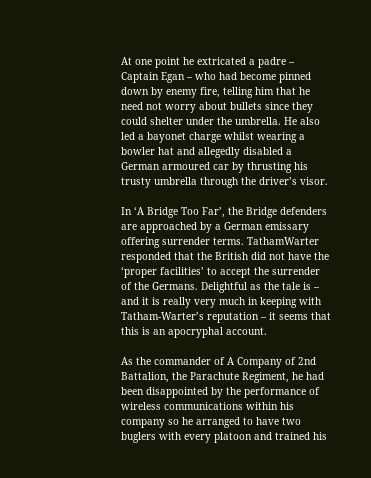At one point he extricated a padre – Captain Egan – who had become pinned down by enemy fire, telling him that he need not worry about bullets since they could shelter under the umbrella. He also led a bayonet charge whilst wearing a bowler hat and allegedly disabled a German armoured car by thrusting his trusty umbrella through the driver’s visor.

In ‘A Bridge Too Far’, the Bridge defenders are approached by a German emissary offering surrender terms. TathamWarter responded that the British did not have the ‘proper facilities’ to accept the surrender of the Germans. Delightful as the tale is – and it is really very much in keeping with Tatham-Warter’s reputation – it seems that this is an apocryphal account.

As the commander of A Company of 2nd Battalion, the Parachute Regiment, he had been disappointed by the performance of wireless communications within his company so he arranged to have two buglers with every platoon and trained his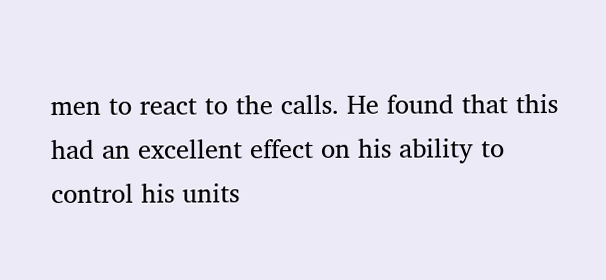men to react to the calls. He found that this had an excellent effect on his ability to control his units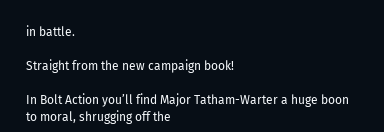in battle.

Straight from the new campaign book!

In Bolt Action you’ll find Major Tatham-Warter a huge boon to moral, shrugging off the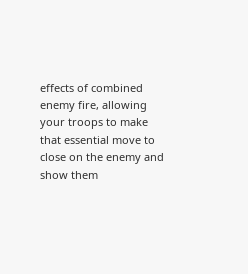effects of combined enemy fire, allowing your troops to make that essential move to close on the enemy and show them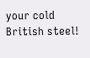your cold British steel!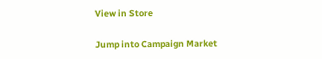View in Store

Jump into Campaign Market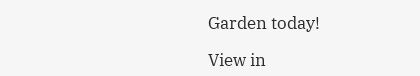Garden today!

View in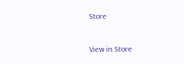Store


View in Store